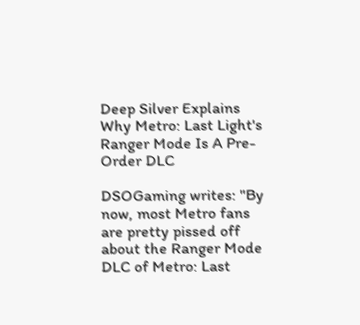Deep Silver Explains Why Metro: Last Light's Ranger Mode Is A Pre-Order DLC

DSOGaming writes: "By now, most Metro fans are pretty pissed off about the Ranger Mode DLC of Metro: Last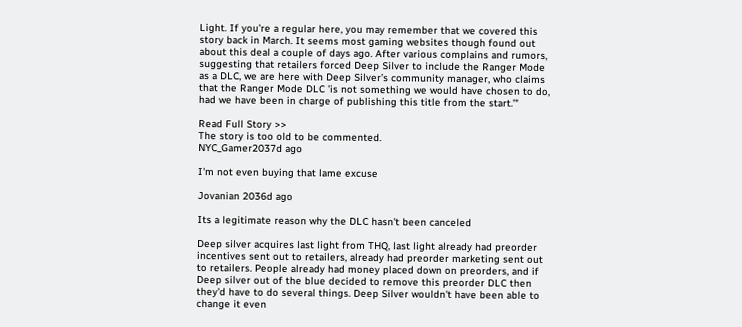Light. If you’re a regular here, you may remember that we covered this story back in March. It seems most gaming websites though found out about this deal a couple of days ago. After various complains and rumors, suggesting that retailers forced Deep Silver to include the Ranger Mode as a DLC, we are here with Deep Silver’s community manager, who claims that the Ranger Mode DLC ’is not something we would have chosen to do, had we have been in charge of publishing this title from the start.’"

Read Full Story >>
The story is too old to be commented.
NYC_Gamer2037d ago

I'm not even buying that lame excuse

Jovanian 2036d ago

Its a legitimate reason why the DLC hasn't been canceled

Deep silver acquires last light from THQ, last light already had preorder incentives sent out to retailers, already had preorder marketing sent out to retailers. People already had money placed down on preorders, and if Deep silver out of the blue decided to remove this preorder DLC then they'd have to do several things. Deep Silver wouldn't have been able to change it even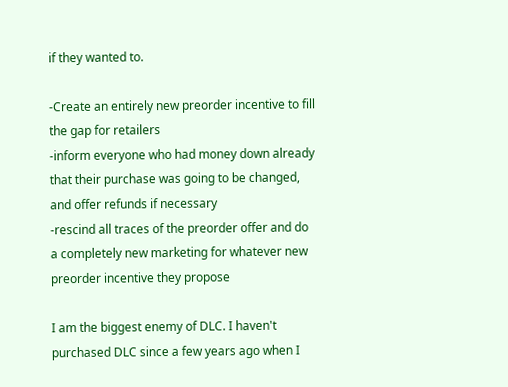if they wanted to.

-Create an entirely new preorder incentive to fill the gap for retailers
-inform everyone who had money down already that their purchase was going to be changed, and offer refunds if necessary
-rescind all traces of the preorder offer and do a completely new marketing for whatever new preorder incentive they propose

I am the biggest enemy of DLC. I haven't purchased DLC since a few years ago when I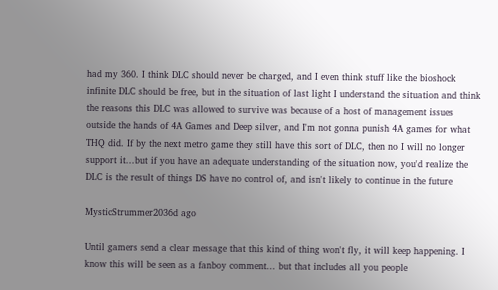had my 360. I think DLC should never be charged, and I even think stuff like the bioshock infinite DLC should be free, but in the situation of last light I understand the situation and think the reasons this DLC was allowed to survive was because of a host of management issues outside the hands of 4A Games and Deep silver, and I'm not gonna punish 4A games for what THQ did. If by the next metro game they still have this sort of DLC, then no I will no longer support it...but if you have an adequate understanding of the situation now, you'd realize the DLC is the result of things DS have no control of, and isn't likely to continue in the future

MysticStrummer2036d ago

Until gamers send a clear message that this kind of thing won't fly, it will keep happening. I know this will be seen as a fanboy comment... but that includes all you people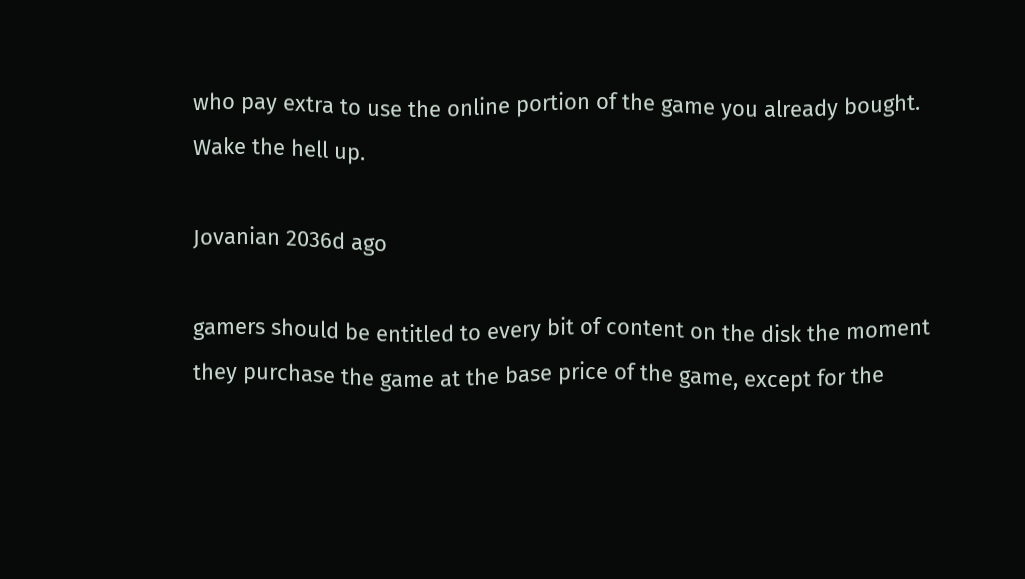who pay extra to use the online portion of the game you already bought. Wake the hell up.

Jovanian 2036d ago

gamers should be entitled to every bit of content on the disk the moment they purchase the game at the base price of the game, except for the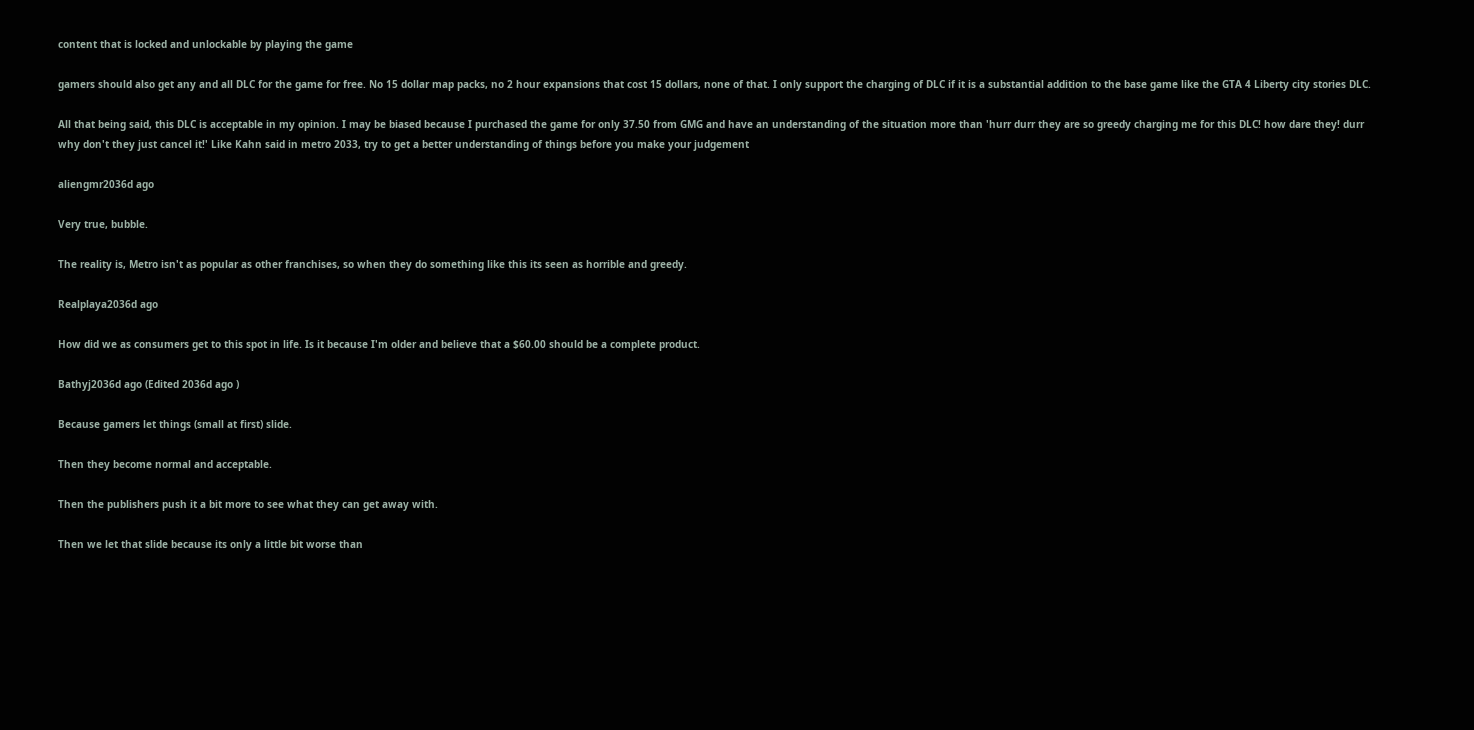content that is locked and unlockable by playing the game

gamers should also get any and all DLC for the game for free. No 15 dollar map packs, no 2 hour expansions that cost 15 dollars, none of that. I only support the charging of DLC if it is a substantial addition to the base game like the GTA 4 Liberty city stories DLC.

All that being said, this DLC is acceptable in my opinion. I may be biased because I purchased the game for only 37.50 from GMG and have an understanding of the situation more than 'hurr durr they are so greedy charging me for this DLC! how dare they! durr why don't they just cancel it!' Like Kahn said in metro 2033, try to get a better understanding of things before you make your judgement

aliengmr2036d ago

Very true, bubble.

The reality is, Metro isn't as popular as other franchises, so when they do something like this its seen as horrible and greedy.

Realplaya2036d ago

How did we as consumers get to this spot in life. Is it because I'm older and believe that a $60.00 should be a complete product.

Bathyj2036d ago (Edited 2036d ago )

Because gamers let things (small at first) slide.

Then they become normal and acceptable.

Then the publishers push it a bit more to see what they can get away with.

Then we let that slide because its only a little bit worse than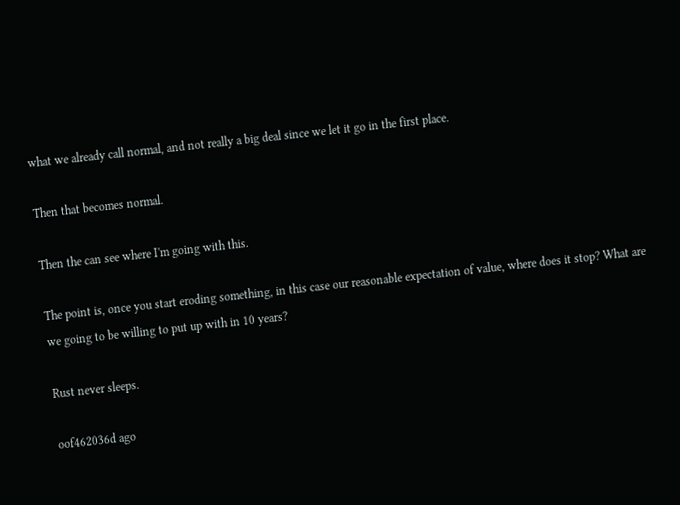what we already call normal, and not really a big deal since we let it go in the first place.

Then that becomes normal.

Then the can see where I'm going with this.

The point is, once you start eroding something, in this case our reasonable expectation of value, where does it stop? What are we going to be willing to put up with in 10 years?

Rust never sleeps.

oof462036d ago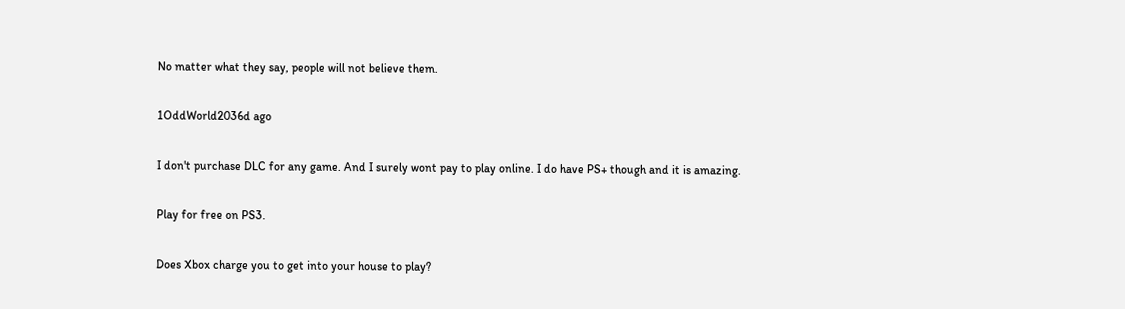No matter what they say, people will not believe them.

1OddWorld2036d ago

I don't purchase DLC for any game. And I surely wont pay to play online. I do have PS+ though and it is amazing.

Play for free on PS3.

Does Xbox charge you to get into your house to play?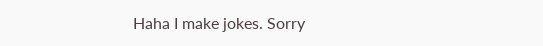Haha I make jokes. Sorry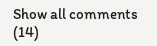Show all comments (14)